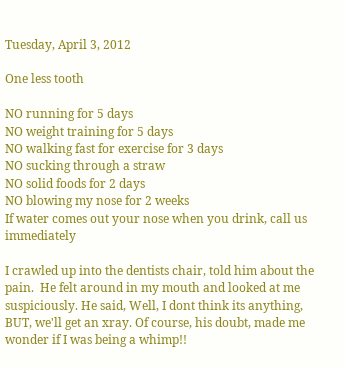Tuesday, April 3, 2012

One less tooth

NO running for 5 days
NO weight training for 5 days
NO walking fast for exercise for 3 days
NO sucking through a straw
NO solid foods for 2 days
NO blowing my nose for 2 weeks
If water comes out your nose when you drink, call us immediately

I crawled up into the dentists chair, told him about the pain.  He felt around in my mouth and looked at me suspiciously. He said, Well, I dont think its anything, BUT, we'll get an xray. Of course, his doubt, made me wonder if I was being a whimp!!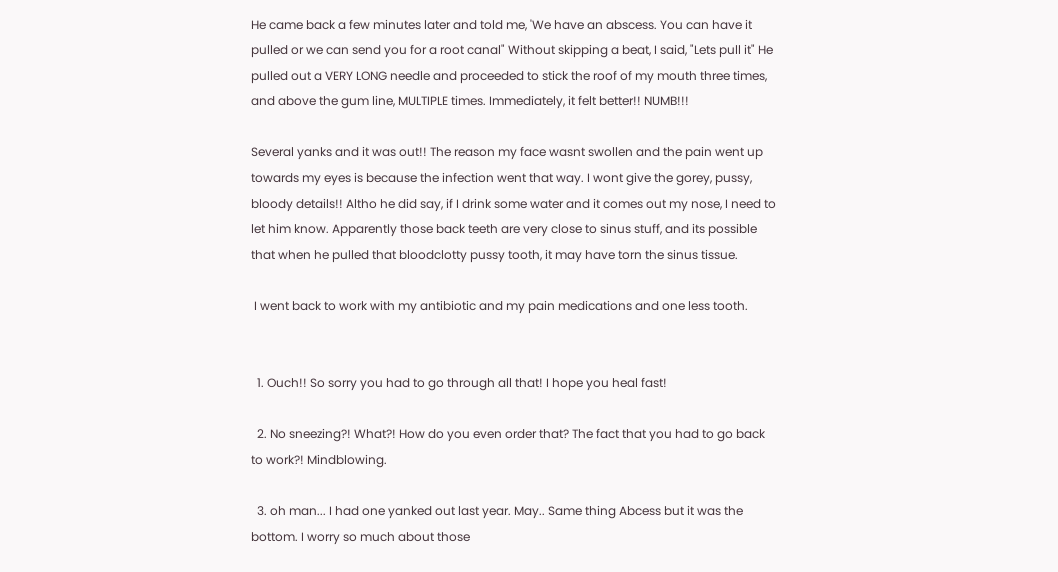He came back a few minutes later and told me, 'We have an abscess. You can have it pulled or we can send you for a root canal" Without skipping a beat, I said, "Lets pull it" He pulled out a VERY LONG needle and proceeded to stick the roof of my mouth three times, and above the gum line, MULTIPLE times. Immediately, it felt better!! NUMB!!!

Several yanks and it was out!! The reason my face wasnt swollen and the pain went up towards my eyes is because the infection went that way. I wont give the gorey, pussy, bloody details!! Altho he did say, if I drink some water and it comes out my nose, I need to let him know. Apparently those back teeth are very close to sinus stuff, and its possible that when he pulled that bloodclotty pussy tooth, it may have torn the sinus tissue.

 I went back to work with my antibiotic and my pain medications and one less tooth.


  1. Ouch!! So sorry you had to go through all that! I hope you heal fast!

  2. No sneezing?! What?! How do you even order that? The fact that you had to go back to work?! Mindblowing.

  3. oh man... I had one yanked out last year. May.. Same thing Abcess but it was the bottom. I worry so much about those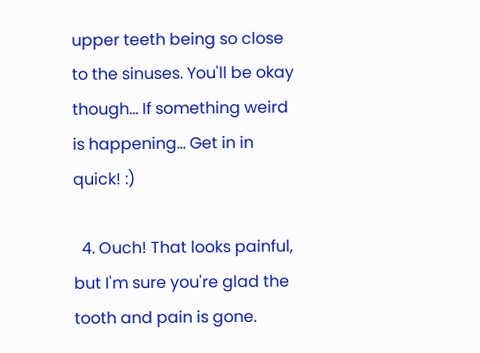upper teeth being so close to the sinuses. You'll be okay though... If something weird is happening... Get in in quick! :)

  4. Ouch! That looks painful, but I'm sure you're glad the tooth and pain is gone.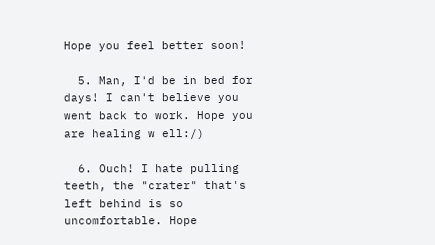Hope you feel better soon!

  5. Man, I'd be in bed for days! I can't believe you went back to work. Hope you are healing w ell:/)

  6. Ouch! I hate pulling teeth, the "crater" that's left behind is so uncomfortable. Hope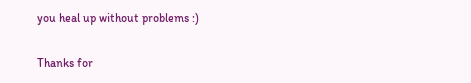you heal up without problems :)


Thanks for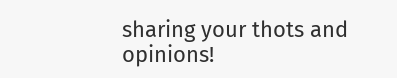sharing your thots and opinions!